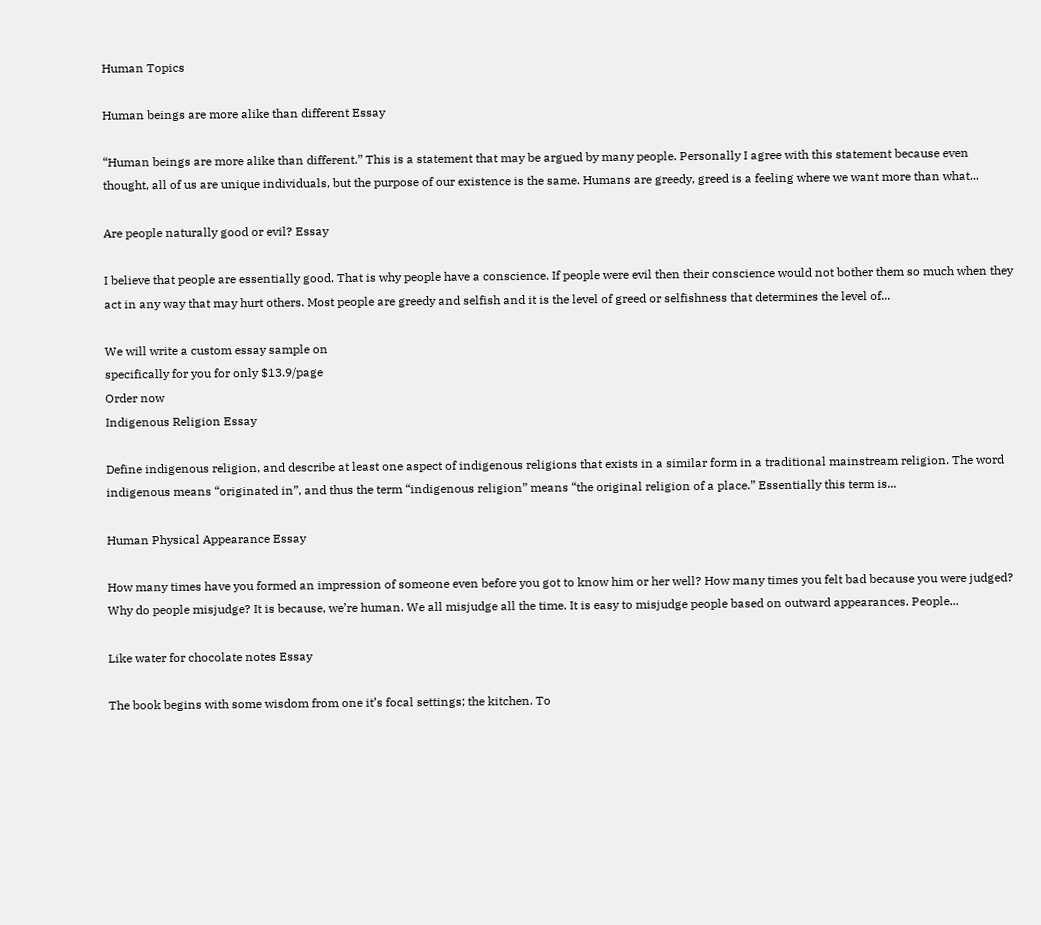Human Topics

Human beings are more alike than different Essay

“Human beings are more alike than different.” This is a statement that may be argued by many people. Personally I agree with this statement because even thought, all of us are unique individuals, but the purpose of our existence is the same. Humans are greedy, greed is a feeling where we want more than what...

Are people naturally good or evil? Essay

I believe that people are essentially good. That is why people have a conscience. If people were evil then their conscience would not bother them so much when they act in any way that may hurt others. Most people are greedy and selfish and it is the level of greed or selfishness that determines the level of...

We will write a custom essay sample on
specifically for you for only $13.9/page
Order now
Indigenous Religion Essay

Define indigenous religion, and describe at least one aspect of indigenous religions that exists in a similar form in a traditional mainstream religion. The word indigenous means “originated in”, and thus the term “indigenous religion” means “the original religion of a place.” Essentially this term is...

Human Physical Appearance Essay

How many times have you formed an impression of someone even before you got to know him or her well? How many times you felt bad because you were judged? Why do people misjudge? It is because, we’re human. We all misjudge all the time. It is easy to misjudge people based on outward appearances. People...

Like water for chocolate notes Essay

The book begins with some wisdom from one it’s focal settings; the kitchen. To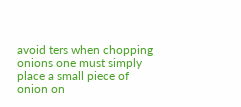avoid ters when chopping onions one must simply place a small piece of onion on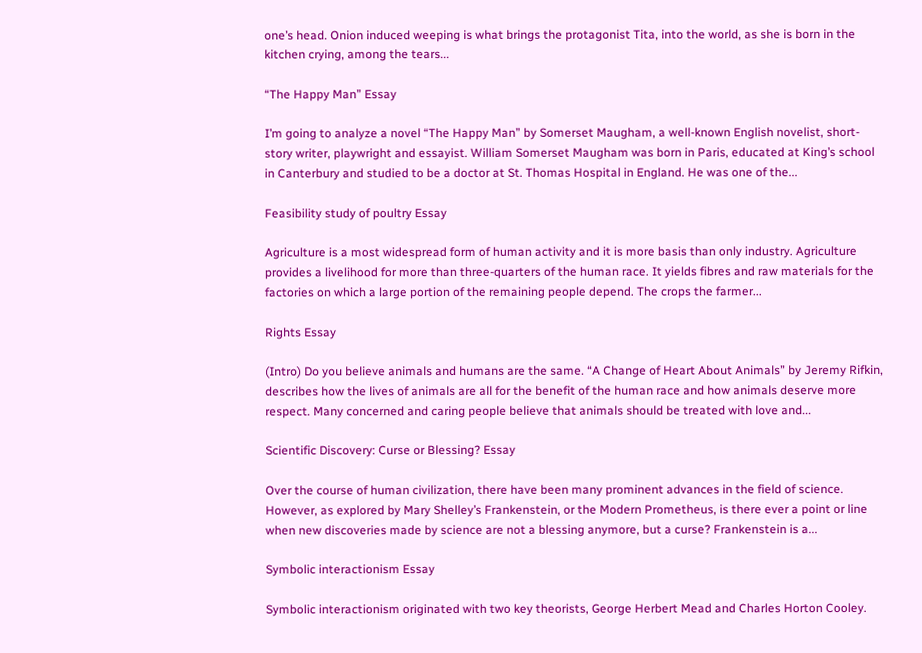one’s head. Onion induced weeping is what brings the protagonist Tita, into the world, as she is born in the kitchen crying, among the tears...

“The Happy Man” Essay

I’m going to analyze a novel “The Happy Man” by Somerset Maugham, a well-known English novelist, short-story writer, playwright and essayist. William Somerset Maugham was born in Paris, educated at King’s school in Canterbury and studied to be a doctor at St. Thomas Hospital in England. He was one of the...

Feasibility study of poultry Essay

Agriculture is a most widespread form of human activity and it is more basis than only industry. Agriculture provides a livelihood for more than three-quarters of the human race. It yields fibres and raw materials for the factories on which a large portion of the remaining people depend. The crops the farmer...

Rights Essay

(Intro) Do you believe animals and humans are the same. “A Change of Heart About Animals” by Jeremy Rifkin, describes how the lives of animals are all for the benefit of the human race and how animals deserve more respect. Many concerned and caring people believe that animals should be treated with love and...

Scientific Discovery: Curse or Blessing? Essay

Over the course of human civilization, there have been many prominent advances in the field of science. However, as explored by Mary Shelley’s Frankenstein, or the Modern Prometheus, is there ever a point or line when new discoveries made by science are not a blessing anymore, but a curse? Frankenstein is a...

Symbolic interactionism Essay

Symbolic interactionism originated with two key theorists, George Herbert Mead and Charles Horton Cooley.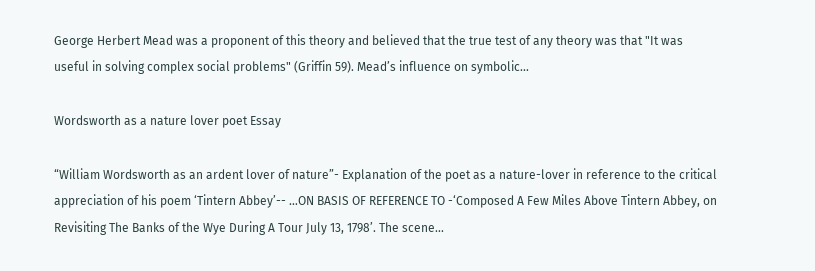George Herbert Mead was a proponent of this theory and believed that the true test of any theory was that "It was useful in solving complex social problems" (Griffin 59). Mead’s influence on symbolic...

Wordsworth as a nature lover poet Essay

“William Wordsworth as an ardent lover of nature”- Explanation of the poet as a nature-lover in reference to the critical appreciation of his poem ‘Tintern Abbey’-- …ON BASIS OF REFERENCE TO -‘Composed A Few Miles Above Tintern Abbey, on Revisiting The Banks of the Wye During A Tour July 13, 1798’. The scene...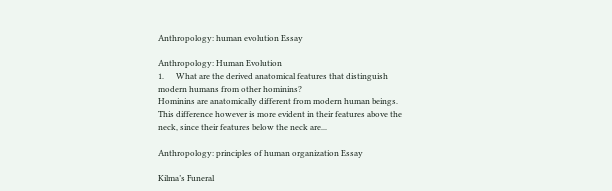Anthropology: human evolution Essay

Anthropology: Human Evolution
1.      What are the derived anatomical features that distinguish modern humans from other hominins?
Hominins are anatomically different from modern human beings. This difference however is more evident in their features above the neck, since their features below the neck are...

Anthropology: principles of human organization Essay

Kilma’s Funeral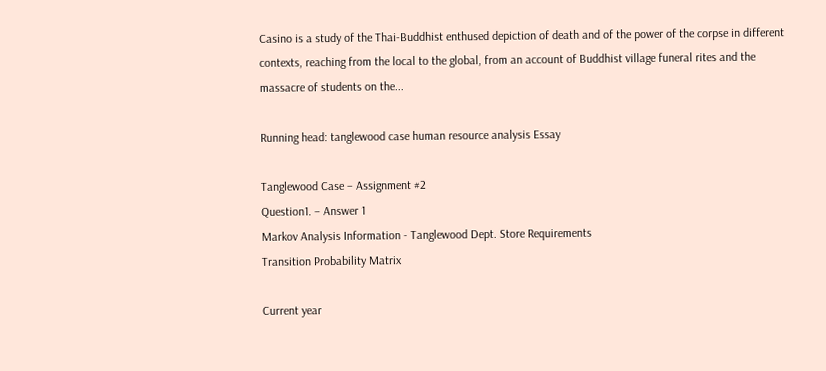Casino is a study of the Thai-Buddhist enthused depiction of death and of the power of the corpse in different contexts, reaching from the local to the global, from an account of Buddhist village funeral rites and the massacre of students on the...

Running head: tanglewood case human resource analysis Essay

Tanglewood Case – Assignment #2
Question1. – Answer 1
Markov Analysis Information - Tanglewood Dept. Store Requirements
Transition Probability Matrix

Current year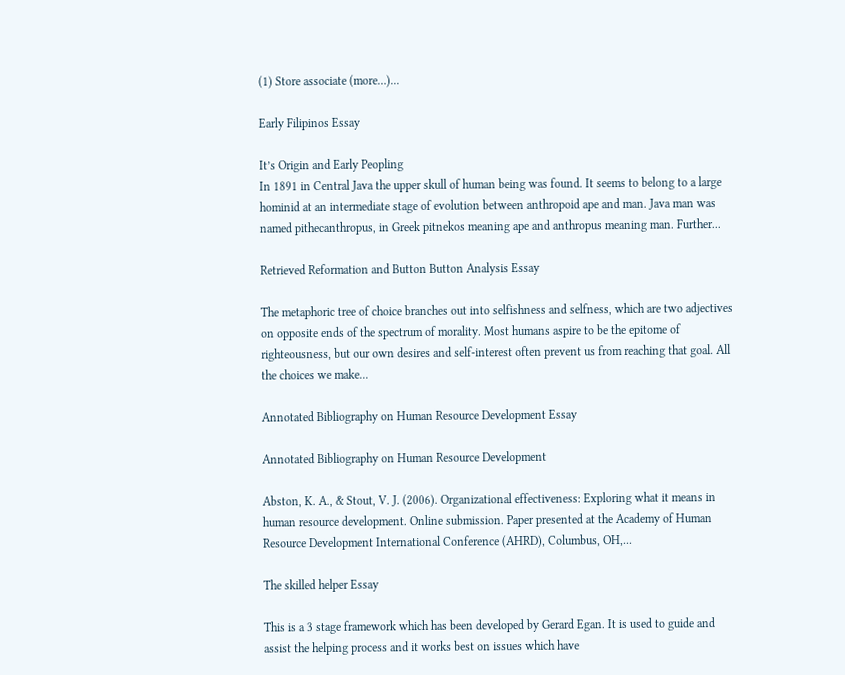(1) Store associate (more…)...

Early Filipinos Essay

It’s Origin and Early Peopling
In 1891 in Central Java the upper skull of human being was found. It seems to belong to a large hominid at an intermediate stage of evolution between anthropoid ape and man. Java man was named pithecanthropus, in Greek pitnekos meaning ape and anthropus meaning man. Further...

Retrieved Reformation and Button Button Analysis Essay

The metaphoric tree of choice branches out into selfishness and selfness, which are two adjectives on opposite ends of the spectrum of morality. Most humans aspire to be the epitome of righteousness, but our own desires and self-interest often prevent us from reaching that goal. All the choices we make...

Annotated Bibliography on Human Resource Development Essay

Annotated Bibliography on Human Resource Development

Abston, K. A., & Stout, V. J. (2006). Organizational effectiveness: Exploring what it means in human resource development. Online submission. Paper presented at the Academy of Human Resource Development International Conference (AHRD), Columbus, OH,...

The skilled helper Essay

This is a 3 stage framework which has been developed by Gerard Egan. It is used to guide and assist the helping process and it works best on issues which have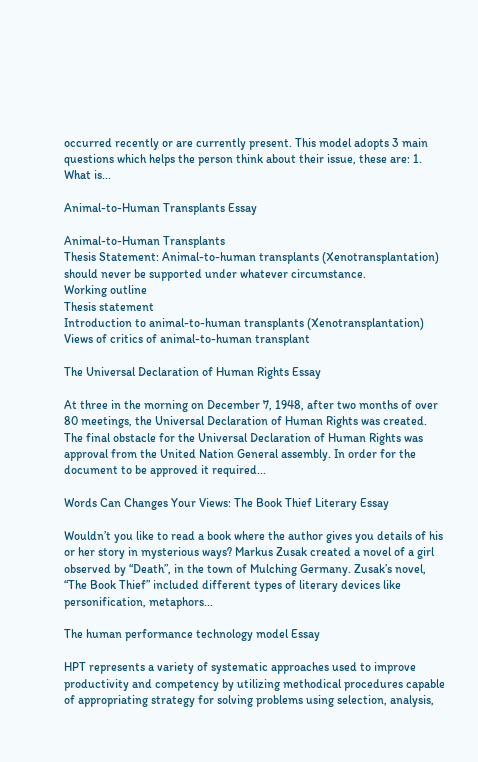occurred recently or are currently present. This model adopts 3 main questions which helps the person think about their issue, these are: 1. What is...

Animal-to-Human Transplants Essay

Animal-to-Human Transplants
Thesis Statement: Animal-to-human transplants (Xenotransplantation) should never be supported under whatever circumstance.
Working outline
Thesis statement
Introduction to animal-to-human transplants (Xenotransplantation)
Views of critics of animal-to-human transplant

The Universal Declaration of Human Rights Essay

At three in the morning on December 7, 1948, after two months of over 80 meetings, the Universal Declaration of Human Rights was created. The final obstacle for the Universal Declaration of Human Rights was approval from the United Nation General assembly. In order for the document to be approved it required...

Words Can Changes Your Views: The Book Thief Literary Essay

Wouldn’t you like to read a book where the author gives you details of his or her story in mysterious ways? Markus Zusak created a novel of a girl observed by “Death”, in the town of Mulching Germany. Zusak’s novel, “The Book Thief” included different types of literary devices like personification, metaphors...

The human performance technology model Essay

HPT represents a variety of systematic approaches used to improve productivity and competency by utilizing methodical procedures capable of appropriating strategy for solving problems using selection, analysis,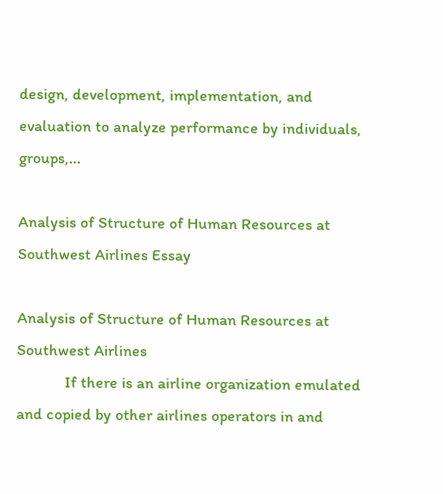design, development, implementation, and evaluation to analyze performance by individuals, groups,...

Analysis of Structure of Human Resources at Southwest Airlines Essay

Analysis of Structure of Human Resources at Southwest Airlines
            If there is an airline organization emulated and copied by other airlines operators in and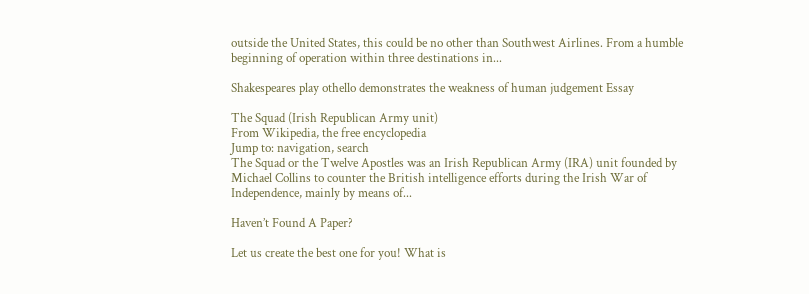outside the United States, this could be no other than Southwest Airlines. From a humble beginning of operation within three destinations in...

Shakespeares play othello demonstrates the weakness of human judgement Essay

The Squad (Irish Republican Army unit)
From Wikipedia, the free encyclopedia
Jump to: navigation, search
The Squad or the Twelve Apostles was an Irish Republican Army (IRA) unit founded by Michael Collins to counter the British intelligence efforts during the Irish War of Independence, mainly by means of...

Haven’t Found A Paper?

Let us create the best one for you! What is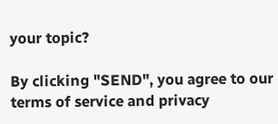your topic?

By clicking "SEND", you agree to our terms of service and privacy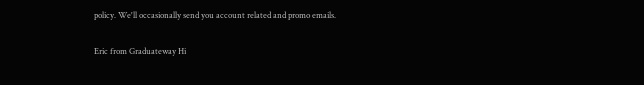policy. We'll occasionally send you account related and promo emails.

Eric from Graduateway Hi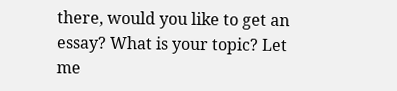there, would you like to get an essay? What is your topic? Let me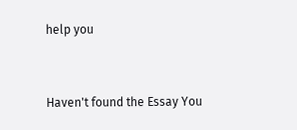help you


Haven't found the Essay You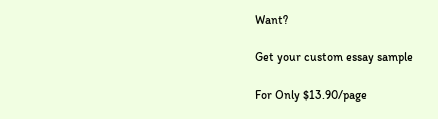Want?

Get your custom essay sample

For Only $13.90/page